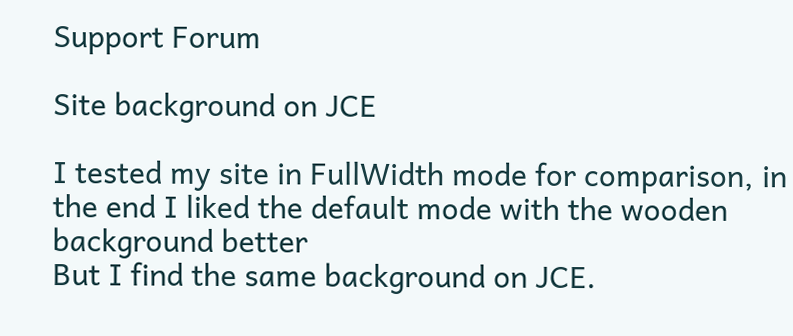Support Forum

Site background on JCE

I tested my site in FullWidth mode for comparison, in the end I liked the default mode with the wooden background better
But I find the same background on JCE.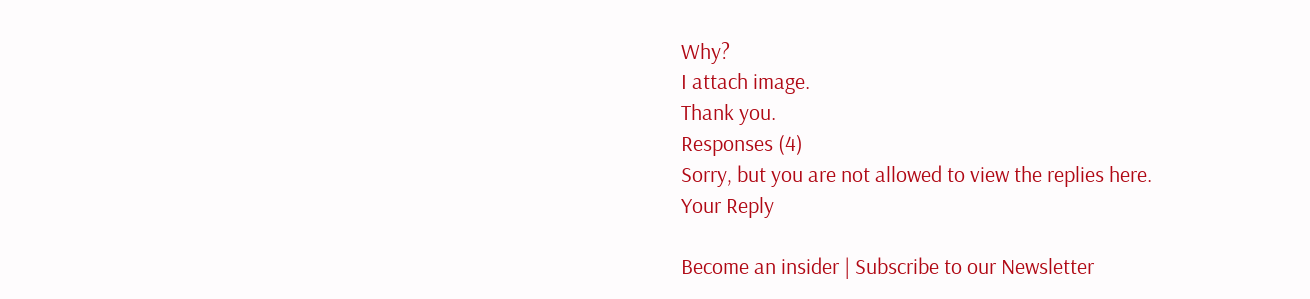Why?
I attach image.
Thank you.
Responses (4)
Sorry, but you are not allowed to view the replies here.
Your Reply

Become an insider | Subscribe to our Newsletter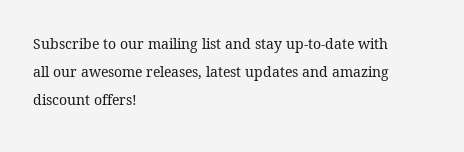Subscribe to our mailing list and stay up-to-date with all our awesome releases, latest updates and amazing discount offers!